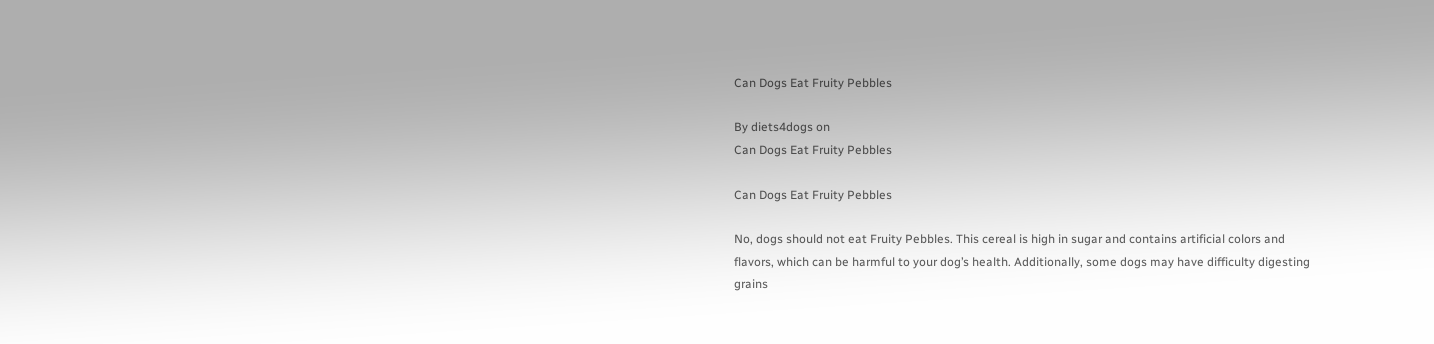Can Dogs Eat Fruity Pebbles

By diets4dogs on
Can Dogs Eat Fruity Pebbles

Can Dogs Eat Fruity Pebbles

No, dogs should not eat Fruity Pebbles. This cereal is high in sugar and contains artificial colors and flavors, which can be harmful to your dog’s health. Additionally, some dogs may have difficulty digesting grains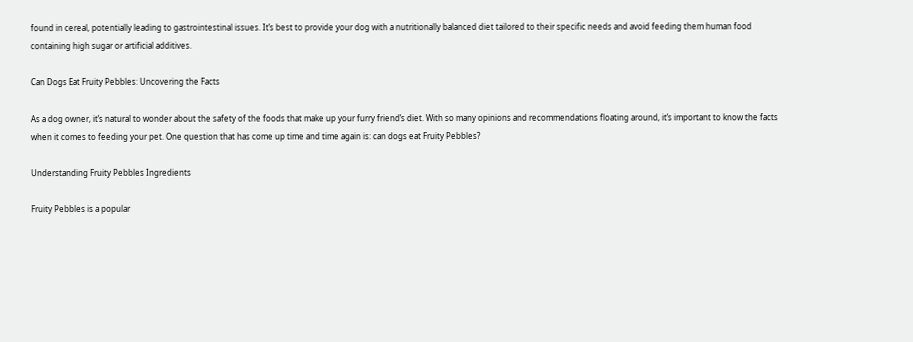found in cereal, potentially leading to gastrointestinal issues. It’s best to provide your dog with a nutritionally balanced diet tailored to their specific needs and avoid feeding them human food containing high sugar or artificial additives.

Can Dogs Eat Fruity Pebbles: Uncovering the Facts

As a dog owner, it’s natural to wonder about the safety of the foods that make up your furry friend’s diet. With so many opinions and recommendations floating around, it’s important to know the facts when it comes to feeding your pet. One question that has come up time and time again is: can dogs eat Fruity Pebbles?

Understanding Fruity Pebbles Ingredients

Fruity Pebbles is a popular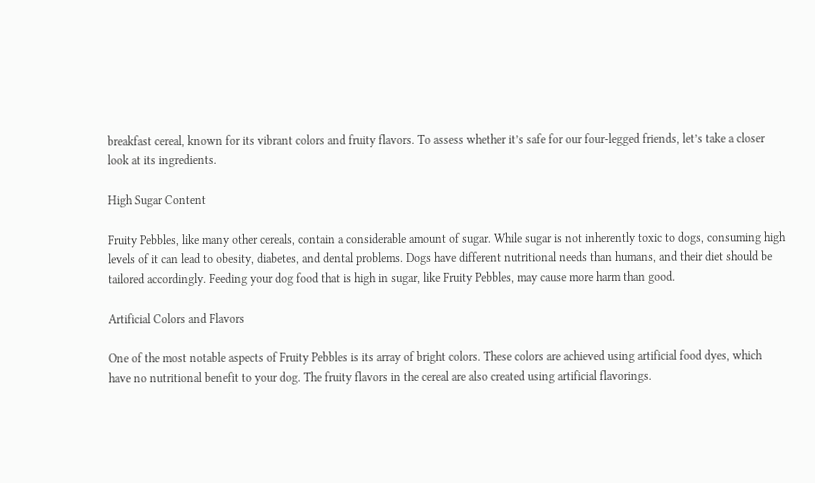breakfast cereal, known for its vibrant colors and fruity flavors. To assess whether it’s safe for our four-legged friends, let’s take a closer look at its ingredients.

High Sugar Content

Fruity Pebbles, like many other cereals, contain a considerable amount of sugar. While sugar is not inherently toxic to dogs, consuming high levels of it can lead to obesity, diabetes, and dental problems. Dogs have different nutritional needs than humans, and their diet should be tailored accordingly. Feeding your dog food that is high in sugar, like Fruity Pebbles, may cause more harm than good.

Artificial Colors and Flavors

One of the most notable aspects of Fruity Pebbles is its array of bright colors. These colors are achieved using artificial food dyes, which have no nutritional benefit to your dog. The fruity flavors in the cereal are also created using artificial flavorings.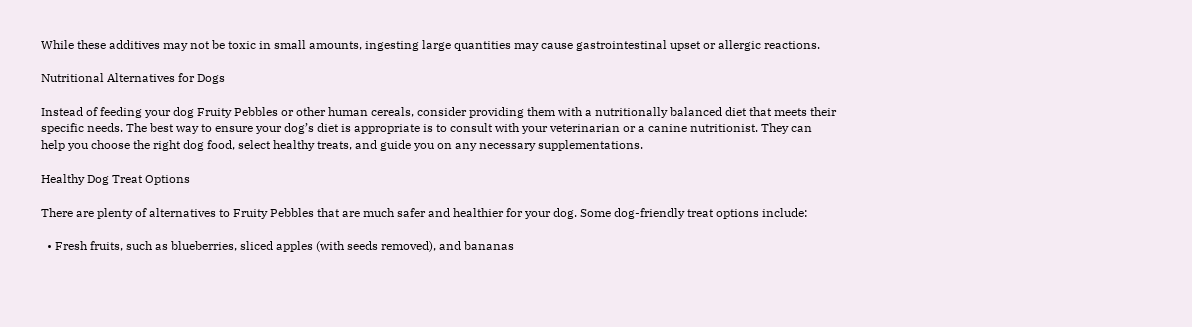While these additives may not be toxic in small amounts, ingesting large quantities may cause gastrointestinal upset or allergic reactions.

Nutritional Alternatives for Dogs

Instead of feeding your dog Fruity Pebbles or other human cereals, consider providing them with a nutritionally balanced diet that meets their specific needs. The best way to ensure your dog’s diet is appropriate is to consult with your veterinarian or a canine nutritionist. They can help you choose the right dog food, select healthy treats, and guide you on any necessary supplementations.

Healthy Dog Treat Options

There are plenty of alternatives to Fruity Pebbles that are much safer and healthier for your dog. Some dog-friendly treat options include:

  • Fresh fruits, such as blueberries, sliced apples (with seeds removed), and bananas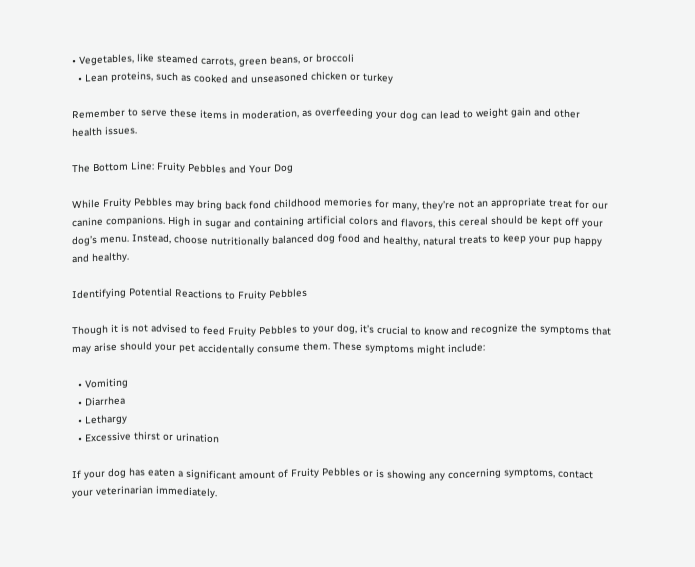• Vegetables, like steamed carrots, green beans, or broccoli
  • Lean proteins, such as cooked and unseasoned chicken or turkey

Remember to serve these items in moderation, as overfeeding your dog can lead to weight gain and other health issues.

The Bottom Line: Fruity Pebbles and Your Dog

While Fruity Pebbles may bring back fond childhood memories for many, they’re not an appropriate treat for our canine companions. High in sugar and containing artificial colors and flavors, this cereal should be kept off your dog’s menu. Instead, choose nutritionally balanced dog food and healthy, natural treats to keep your pup happy and healthy.

Identifying Potential Reactions to Fruity Pebbles

Though it is not advised to feed Fruity Pebbles to your dog, it’s crucial to know and recognize the symptoms that may arise should your pet accidentally consume them. These symptoms might include:

  • Vomiting
  • Diarrhea
  • Lethargy
  • Excessive thirst or urination

If your dog has eaten a significant amount of Fruity Pebbles or is showing any concerning symptoms, contact your veterinarian immediately.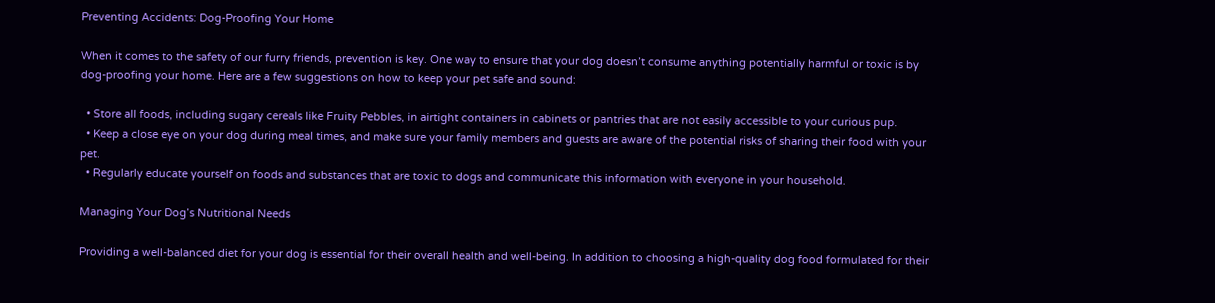Preventing Accidents: Dog-Proofing Your Home

When it comes to the safety of our furry friends, prevention is key. One way to ensure that your dog doesn’t consume anything potentially harmful or toxic is by dog-proofing your home. Here are a few suggestions on how to keep your pet safe and sound:

  • Store all foods, including sugary cereals like Fruity Pebbles, in airtight containers in cabinets or pantries that are not easily accessible to your curious pup.
  • Keep a close eye on your dog during meal times, and make sure your family members and guests are aware of the potential risks of sharing their food with your pet.
  • Regularly educate yourself on foods and substances that are toxic to dogs and communicate this information with everyone in your household.

Managing Your Dog’s Nutritional Needs

Providing a well-balanced diet for your dog is essential for their overall health and well-being. In addition to choosing a high-quality dog food formulated for their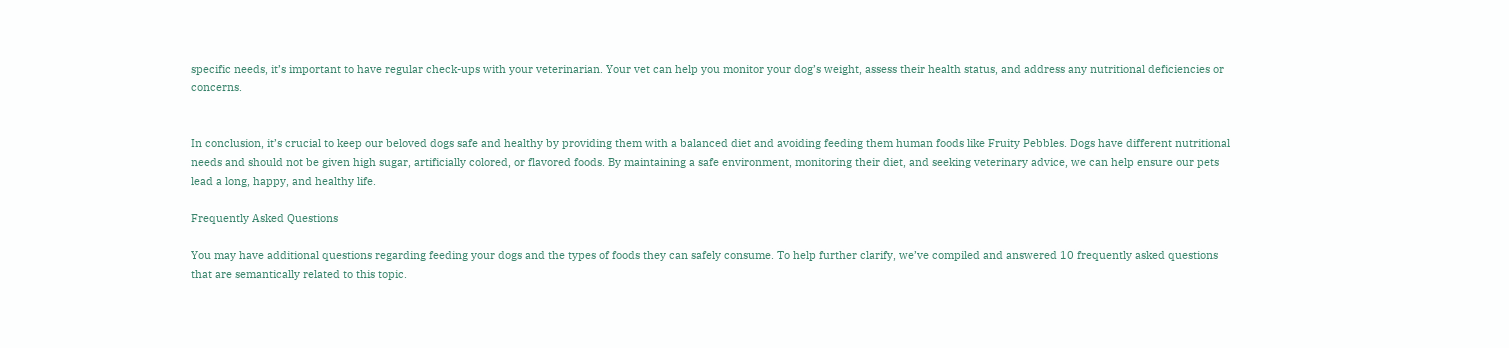specific needs, it’s important to have regular check-ups with your veterinarian. Your vet can help you monitor your dog’s weight, assess their health status, and address any nutritional deficiencies or concerns.


In conclusion, it’s crucial to keep our beloved dogs safe and healthy by providing them with a balanced diet and avoiding feeding them human foods like Fruity Pebbles. Dogs have different nutritional needs and should not be given high sugar, artificially colored, or flavored foods. By maintaining a safe environment, monitoring their diet, and seeking veterinary advice, we can help ensure our pets lead a long, happy, and healthy life.

Frequently Asked Questions

You may have additional questions regarding feeding your dogs and the types of foods they can safely consume. To help further clarify, we’ve compiled and answered 10 frequently asked questions that are semantically related to this topic.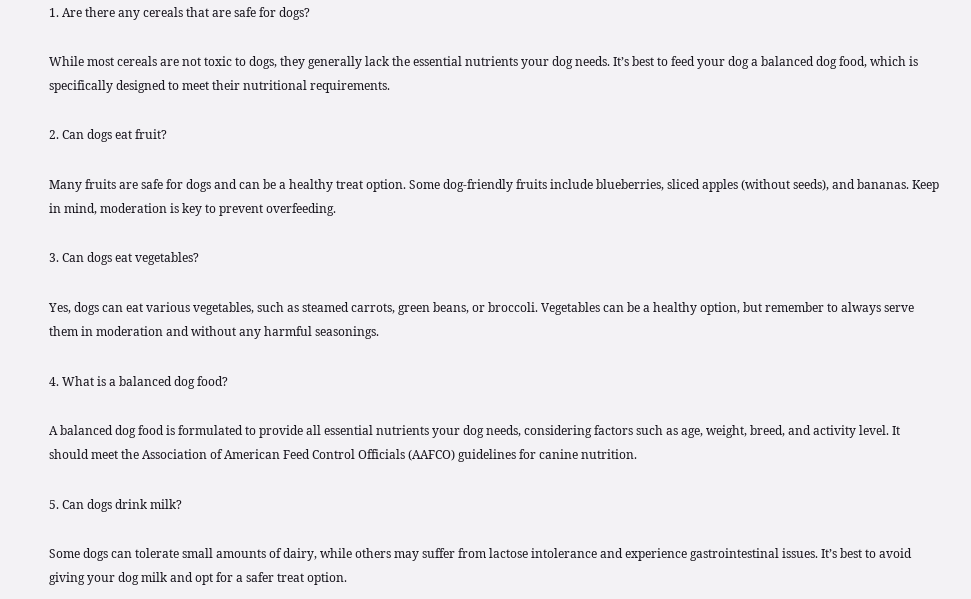1. Are there any cereals that are safe for dogs?

While most cereals are not toxic to dogs, they generally lack the essential nutrients your dog needs. It’s best to feed your dog a balanced dog food, which is specifically designed to meet their nutritional requirements.

2. Can dogs eat fruit?

Many fruits are safe for dogs and can be a healthy treat option. Some dog-friendly fruits include blueberries, sliced apples (without seeds), and bananas. Keep in mind, moderation is key to prevent overfeeding.

3. Can dogs eat vegetables?

Yes, dogs can eat various vegetables, such as steamed carrots, green beans, or broccoli. Vegetables can be a healthy option, but remember to always serve them in moderation and without any harmful seasonings.

4. What is a balanced dog food?

A balanced dog food is formulated to provide all essential nutrients your dog needs, considering factors such as age, weight, breed, and activity level. It should meet the Association of American Feed Control Officials (AAFCO) guidelines for canine nutrition.

5. Can dogs drink milk?

Some dogs can tolerate small amounts of dairy, while others may suffer from lactose intolerance and experience gastrointestinal issues. It’s best to avoid giving your dog milk and opt for a safer treat option.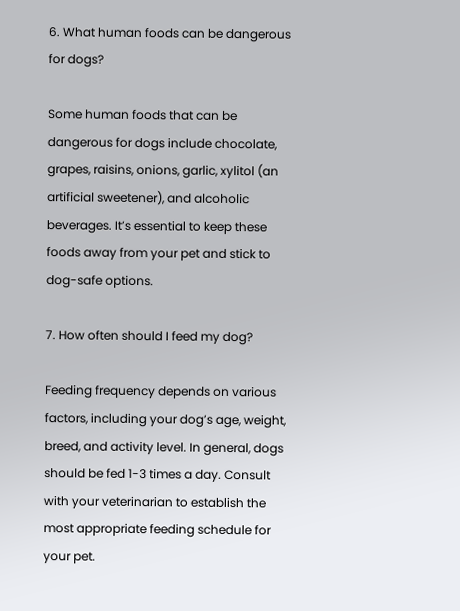6. What human foods can be dangerous for dogs?

Some human foods that can be dangerous for dogs include chocolate, grapes, raisins, onions, garlic, xylitol (an artificial sweetener), and alcoholic beverages. It’s essential to keep these foods away from your pet and stick to dog-safe options.

7. How often should I feed my dog?

Feeding frequency depends on various factors, including your dog’s age, weight, breed, and activity level. In general, dogs should be fed 1-3 times a day. Consult with your veterinarian to establish the most appropriate feeding schedule for your pet.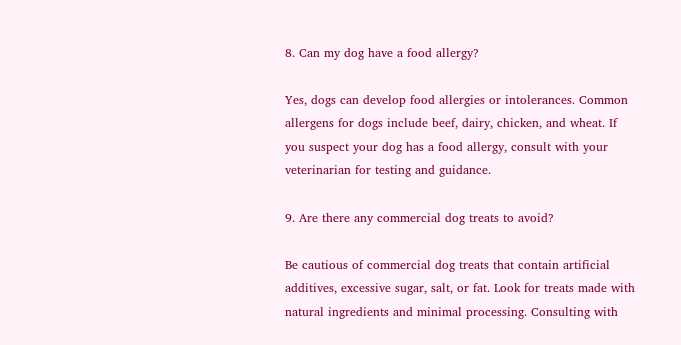8. Can my dog have a food allergy?

Yes, dogs can develop food allergies or intolerances. Common allergens for dogs include beef, dairy, chicken, and wheat. If you suspect your dog has a food allergy, consult with your veterinarian for testing and guidance.

9. Are there any commercial dog treats to avoid?

Be cautious of commercial dog treats that contain artificial additives, excessive sugar, salt, or fat. Look for treats made with natural ingredients and minimal processing. Consulting with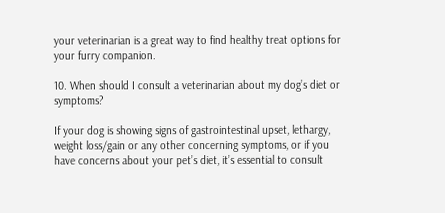your veterinarian is a great way to find healthy treat options for your furry companion.

10. When should I consult a veterinarian about my dog’s diet or symptoms?

If your dog is showing signs of gastrointestinal upset, lethargy, weight loss/gain or any other concerning symptoms, or if you have concerns about your pet’s diet, it’s essential to consult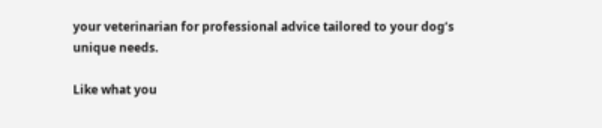your veterinarian for professional advice tailored to your dog’s unique needs.

Like what you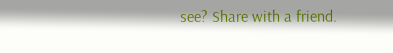see? Share with a friend.